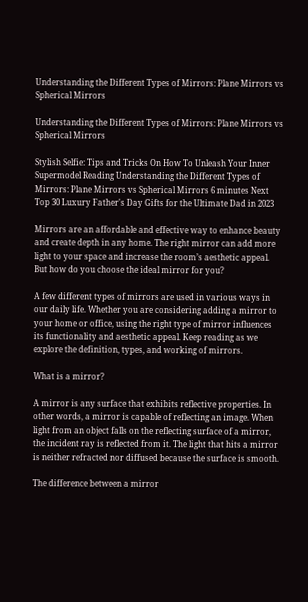Understanding the Different Types of Mirrors: Plane Mirrors vs Spherical Mirrors

Understanding the Different Types of Mirrors: Plane Mirrors vs Spherical Mirrors

Stylish Selfie: Tips and Tricks On How To Unleash Your Inner Supermodel Reading Understanding the Different Types of Mirrors: Plane Mirrors vs Spherical Mirrors 6 minutes Next Top 30 Luxury Father's Day Gifts for the Ultimate Dad in 2023

Mirrors are an affordable and effective way to enhance beauty and create depth in any home. The right mirror can add more light to your space and increase the room’s aesthetic appeal. But how do you choose the ideal mirror for you?

A few different types of mirrors are used in various ways in our daily life. Whether you are considering adding a mirror to your home or office, using the right type of mirror influences its functionality and aesthetic appeal. Keep reading as we explore the definition, types, and working of mirrors.

What is a mirror?

A mirror is any surface that exhibits reflective properties. In other words, a mirror is capable of reflecting an image. When light from an object falls on the reflecting surface of a mirror, the incident ray is reflected from it. The light that hits a mirror is neither refracted nor diffused because the surface is smooth.

The difference between a mirror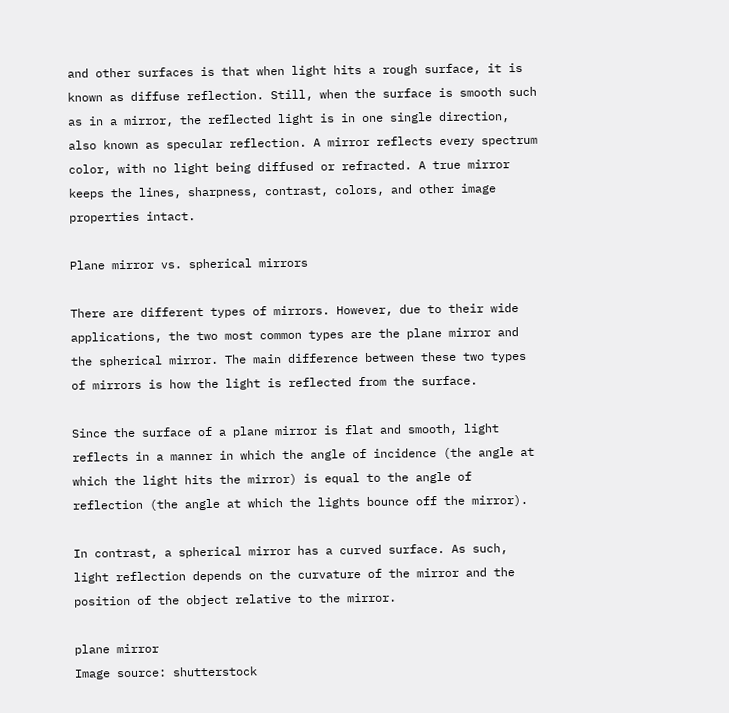and other surfaces is that when light hits a rough surface, it is known as diffuse reflection. Still, when the surface is smooth such as in a mirror, the reflected light is in one single direction, also known as specular reflection. A mirror reflects every spectrum color, with no light being diffused or refracted. A true mirror keeps the lines, sharpness, contrast, colors, and other image properties intact.

Plane mirror vs. spherical mirrors

There are different types of mirrors. However, due to their wide applications, the two most common types are the plane mirror and the spherical mirror. The main difference between these two types of mirrors is how the light is reflected from the surface.

Since the surface of a plane mirror is flat and smooth, light reflects in a manner in which the angle of incidence (the angle at which the light hits the mirror) is equal to the angle of reflection (the angle at which the lights bounce off the mirror).

In contrast, a spherical mirror has a curved surface. As such, light reflection depends on the curvature of the mirror and the position of the object relative to the mirror.

plane mirror
Image source: shutterstock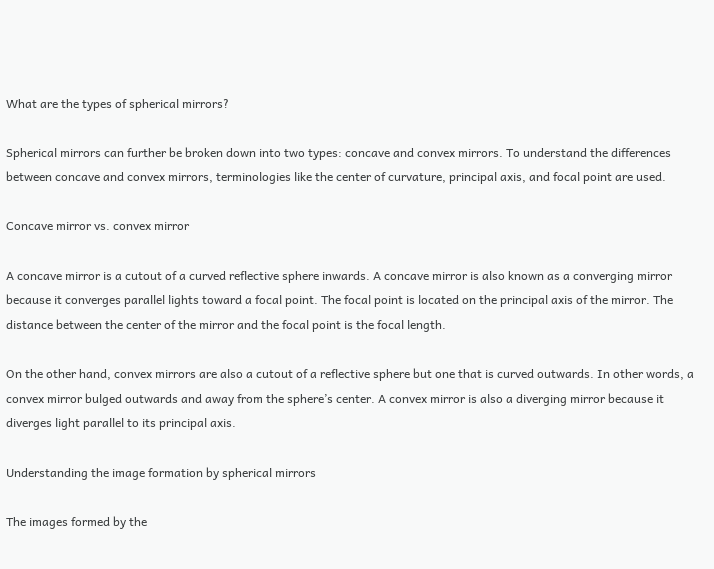What are the types of spherical mirrors?

Spherical mirrors can further be broken down into two types: concave and convex mirrors. To understand the differences between concave and convex mirrors, terminologies like the center of curvature, principal axis, and focal point are used.

Concave mirror vs. convex mirror

A concave mirror is a cutout of a curved reflective sphere inwards. A concave mirror is also known as a converging mirror because it converges parallel lights toward a focal point. The focal point is located on the principal axis of the mirror. The distance between the center of the mirror and the focal point is the focal length.

On the other hand, convex mirrors are also a cutout of a reflective sphere but one that is curved outwards. In other words, a convex mirror bulged outwards and away from the sphere’s center. A convex mirror is also a diverging mirror because it diverges light parallel to its principal axis.

Understanding the image formation by spherical mirrors

The images formed by the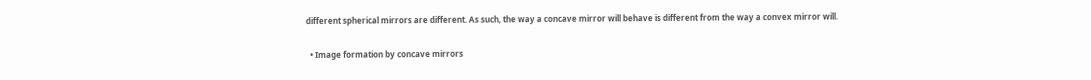different spherical mirrors are different. As such, the way a concave mirror will behave is different from the way a convex mirror will.

  • Image formation by concave mirrors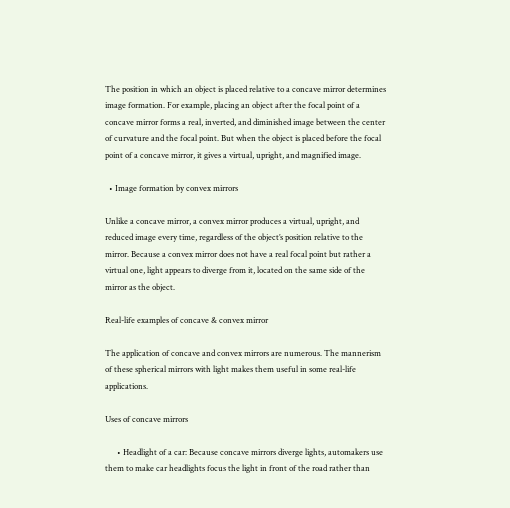The position in which an object is placed relative to a concave mirror determines image formation. For example, placing an object after the focal point of a concave mirror forms a real, inverted, and diminished image between the center of curvature and the focal point. But when the object is placed before the focal point of a concave mirror, it gives a virtual, upright, and magnified image.

  • Image formation by convex mirrors

Unlike a concave mirror, a convex mirror produces a virtual, upright, and reduced image every time, regardless of the object’s position relative to the mirror. Because a convex mirror does not have a real focal point but rather a virtual one, light appears to diverge from it, located on the same side of the mirror as the object.

Real-life examples of concave & convex mirror

The application of concave and convex mirrors are numerous. The mannerism of these spherical mirrors with light makes them useful in some real-life applications.

Uses of concave mirrors

      • Headlight of a car: Because concave mirrors diverge lights, automakers use them to make car headlights focus the light in front of the road rather than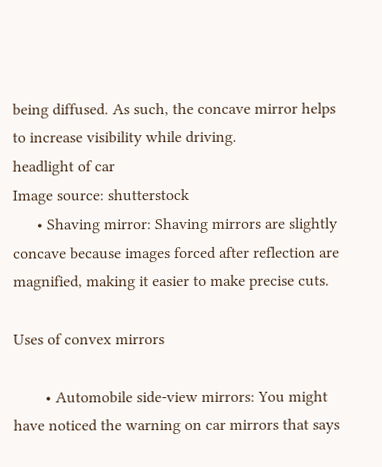being diffused. As such, the concave mirror helps to increase visibility while driving.
headlight of car
Image source: shutterstock
      • Shaving mirror: Shaving mirrors are slightly concave because images forced after reflection are magnified, making it easier to make precise cuts.

Uses of convex mirrors

        • Automobile side-view mirrors: You might have noticed the warning on car mirrors that says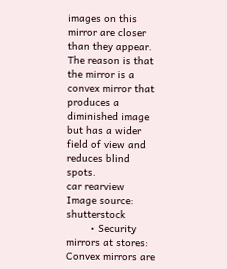images on this mirror are closer than they appear. The reason is that the mirror is a convex mirror that produces a diminished image but has a wider field of view and reduces blind spots.
car rearview
Image source: shutterstock
        • Security mirrors at stores: Convex mirrors are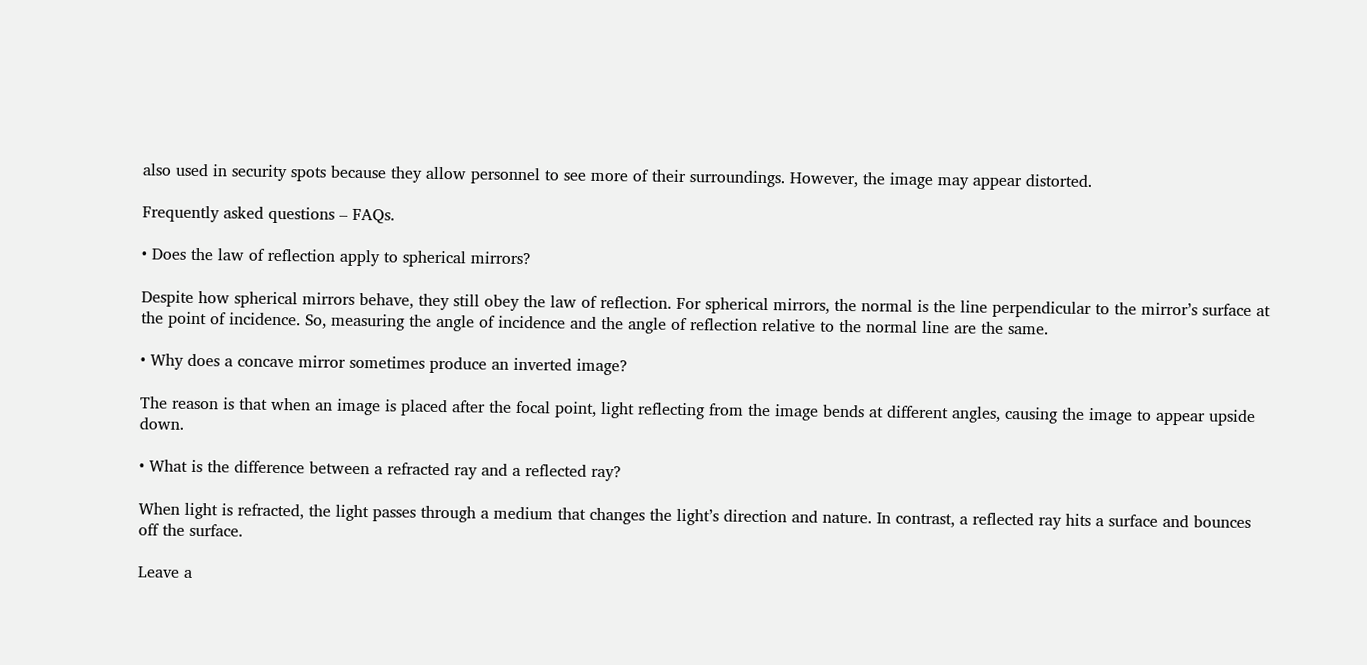also used in security spots because they allow personnel to see more of their surroundings. However, the image may appear distorted.

Frequently asked questions – FAQs.

• Does the law of reflection apply to spherical mirrors?

Despite how spherical mirrors behave, they still obey the law of reflection. For spherical mirrors, the normal is the line perpendicular to the mirror’s surface at the point of incidence. So, measuring the angle of incidence and the angle of reflection relative to the normal line are the same.

• Why does a concave mirror sometimes produce an inverted image?

The reason is that when an image is placed after the focal point, light reflecting from the image bends at different angles, causing the image to appear upside down.

• What is the difference between a refracted ray and a reflected ray?

When light is refracted, the light passes through a medium that changes the light’s direction and nature. In contrast, a reflected ray hits a surface and bounces off the surface.

Leave a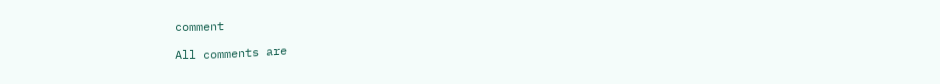comment

All comments are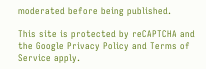moderated before being published.

This site is protected by reCAPTCHA and the Google Privacy Policy and Terms of Service apply.